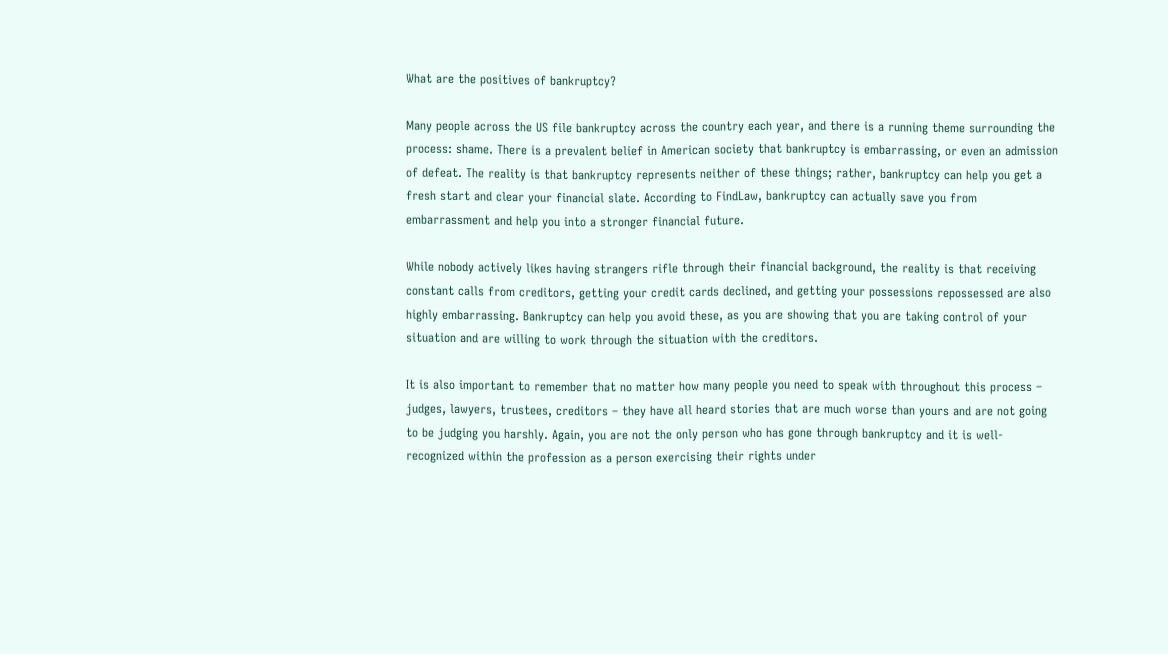What are the positives of bankruptcy?

Many people across the US file bankruptcy across the country each year, and there is a running theme surrounding the process: shame. There is a prevalent belief in American society that bankruptcy is embarrassing, or even an admission of defeat. The reality is that bankruptcy represents neither of these things; rather, bankruptcy can help you get a fresh start and clear your financial slate. According to FindLaw, bankruptcy can actually save you from embarrassment and help you into a stronger financial future.

While nobody actively likes having strangers rifle through their financial background, the reality is that receiving constant calls from creditors, getting your credit cards declined, and getting your possessions repossessed are also highly embarrassing. Bankruptcy can help you avoid these, as you are showing that you are taking control of your situation and are willing to work through the situation with the creditors.

It is also important to remember that no matter how many people you need to speak with throughout this process – judges, lawyers, trustees, creditors – they have all heard stories that are much worse than yours and are not going to be judging you harshly. Again, you are not the only person who has gone through bankruptcy and it is well-recognized within the profession as a person exercising their rights under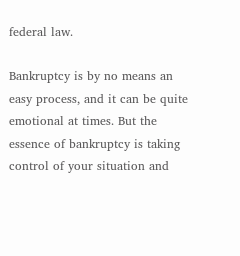federal law.

Bankruptcy is by no means an easy process, and it can be quite emotional at times. But the essence of bankruptcy is taking control of your situation and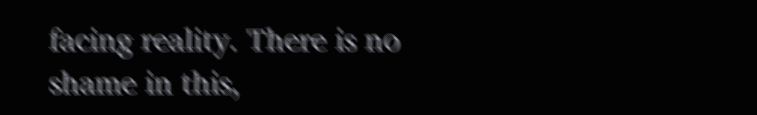facing reality. There is no shame in this,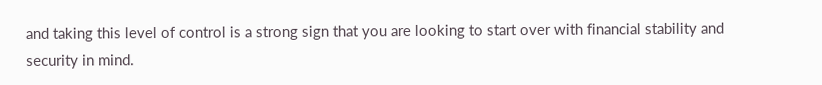and taking this level of control is a strong sign that you are looking to start over with financial stability and security in mind.